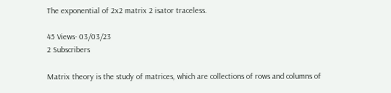The exponential of 2x2 matrix 2 isator traceless.

45 Views· 03/03/23
2 Subscribers

Matrix theory is the study of matrices, which are collections of rows and columns of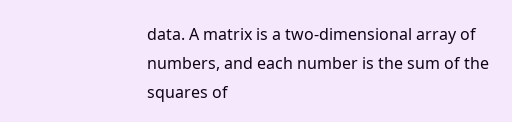data. A matrix is a two-dimensional array of numbers, and each number is the sum of the squares of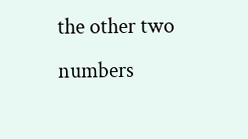the other two numbers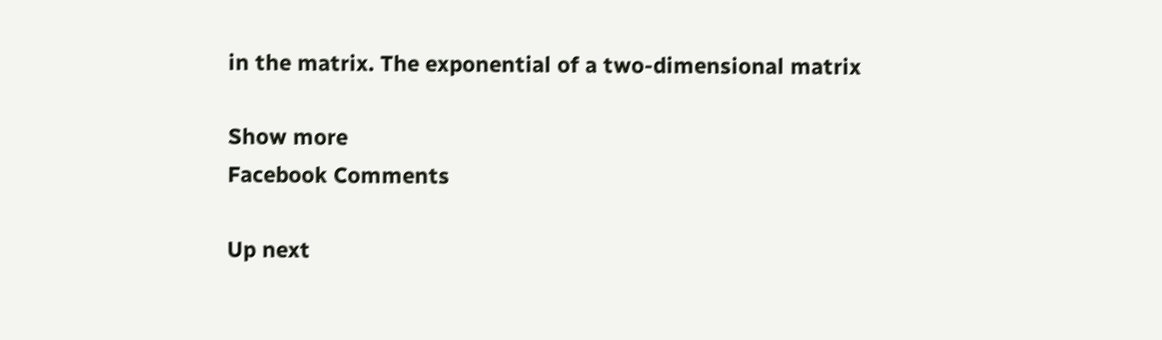in the matrix. The exponential of a two-dimensional matrix

Show more
Facebook Comments

Up next